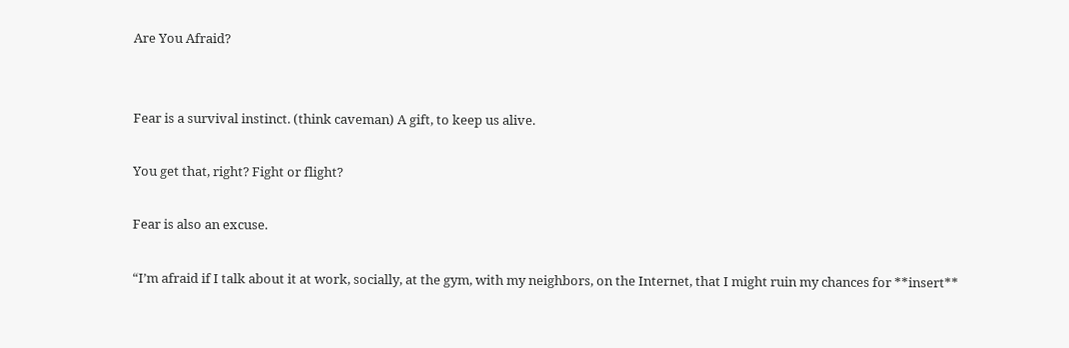Are You Afraid?


Fear is a survival instinct. (think caveman) A gift, to keep us alive.

You get that, right? Fight or flight?

Fear is also an excuse.

“I’m afraid if I talk about it at work, socially, at the gym, with my neighbors, on the Internet, that I might ruin my chances for **insert**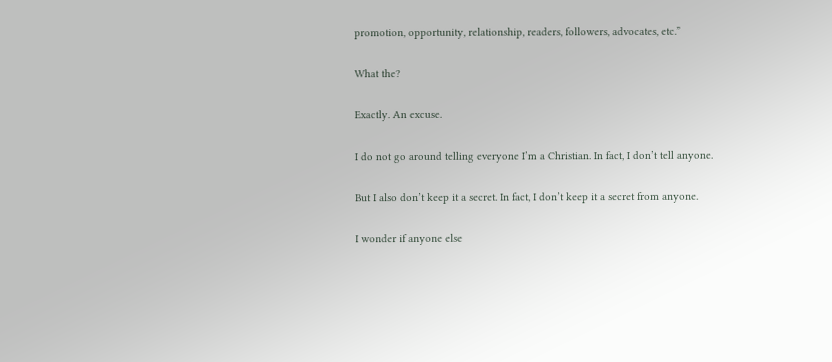promotion, opportunity, relationship, readers, followers, advocates, etc.”

What the?

Exactly. An excuse.

I do not go around telling everyone I’m a Christian. In fact, I don’t tell anyone.

But I also don’t keep it a secret. In fact, I don’t keep it a secret from anyone.

I wonder if anyone else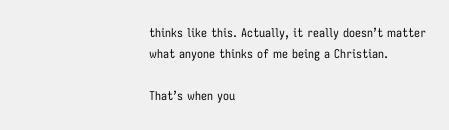thinks like this. Actually, it really doesn’t matter what anyone thinks of me being a Christian.

That’s when you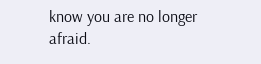know you are no longer afraid.